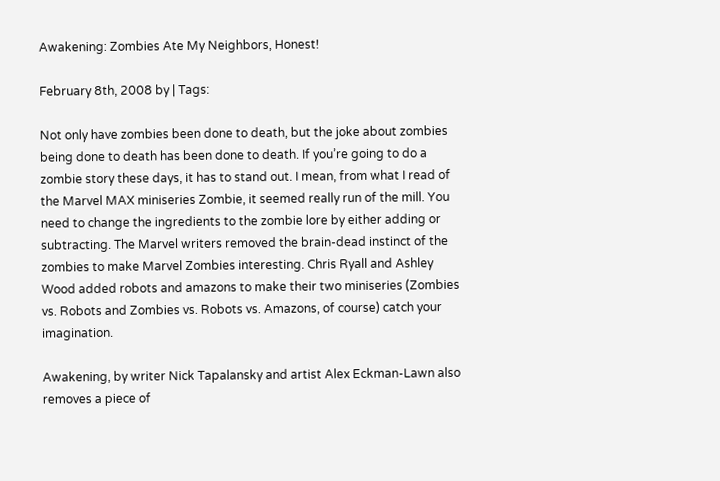Awakening: Zombies Ate My Neighbors, Honest!

February 8th, 2008 by | Tags:

Not only have zombies been done to death, but the joke about zombies being done to death has been done to death. If you’re going to do a zombie story these days, it has to stand out. I mean, from what I read of the Marvel MAX miniseries Zombie, it seemed really run of the mill. You need to change the ingredients to the zombie lore by either adding or subtracting. The Marvel writers removed the brain-dead instinct of the zombies to make Marvel Zombies interesting. Chris Ryall and Ashley Wood added robots and amazons to make their two miniseries (Zombies vs. Robots and Zombies vs. Robots vs. Amazons, of course) catch your imagination.

Awakening, by writer Nick Tapalansky and artist Alex Eckman-Lawn also removes a piece of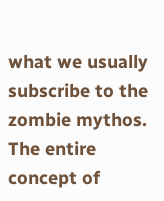what we usually subscribe to the zombie mythos. The entire concept of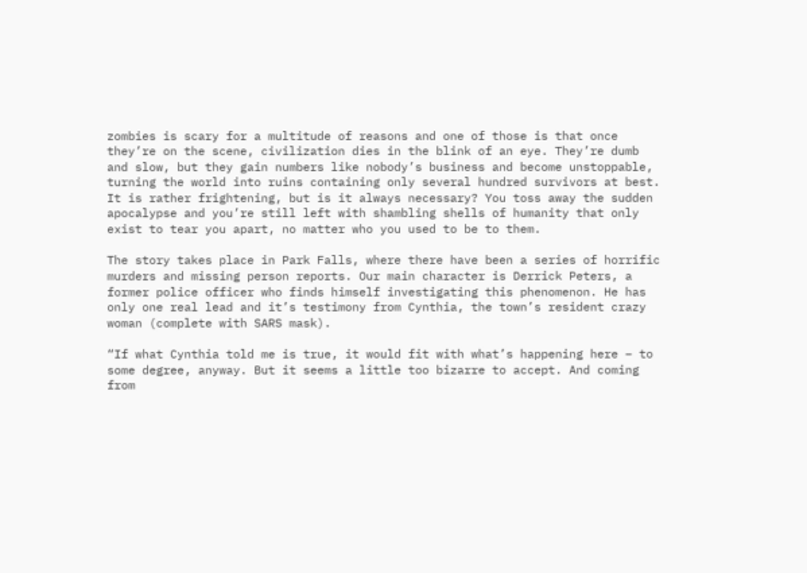zombies is scary for a multitude of reasons and one of those is that once they’re on the scene, civilization dies in the blink of an eye. They’re dumb and slow, but they gain numbers like nobody’s business and become unstoppable, turning the world into ruins containing only several hundred survivors at best. It is rather frightening, but is it always necessary? You toss away the sudden apocalypse and you’re still left with shambling shells of humanity that only exist to tear you apart, no matter who you used to be to them.

The story takes place in Park Falls, where there have been a series of horrific murders and missing person reports. Our main character is Derrick Peters, a former police officer who finds himself investigating this phenomenon. He has only one real lead and it’s testimony from Cynthia, the town’s resident crazy woman (complete with SARS mask).

“If what Cynthia told me is true, it would fit with what’s happening here – to some degree, anyway. But it seems a little too bizarre to accept. And coming from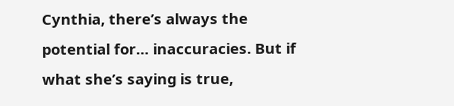Cynthia, there’s always the potential for… inaccuracies. But if what she’s saying is true,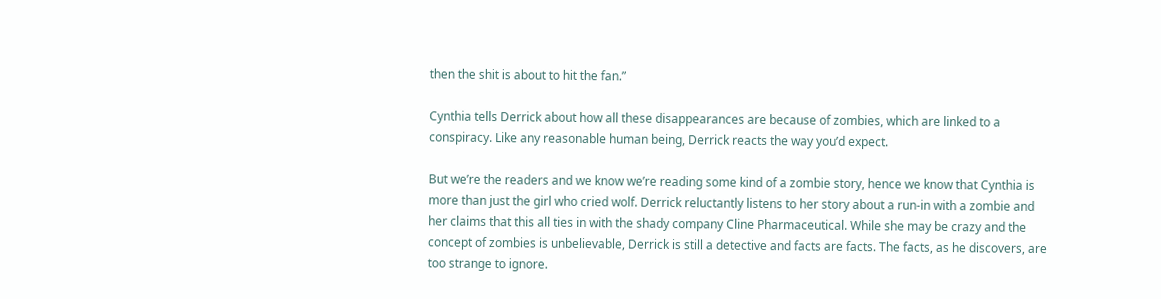then the shit is about to hit the fan.”

Cynthia tells Derrick about how all these disappearances are because of zombies, which are linked to a conspiracy. Like any reasonable human being, Derrick reacts the way you’d expect.

But we’re the readers and we know we’re reading some kind of a zombie story, hence we know that Cynthia is more than just the girl who cried wolf. Derrick reluctantly listens to her story about a run-in with a zombie and her claims that this all ties in with the shady company Cline Pharmaceutical. While she may be crazy and the concept of zombies is unbelievable, Derrick is still a detective and facts are facts. The facts, as he discovers, are too strange to ignore.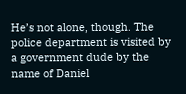He’s not alone, though. The police department is visited by a government dude by the name of Daniel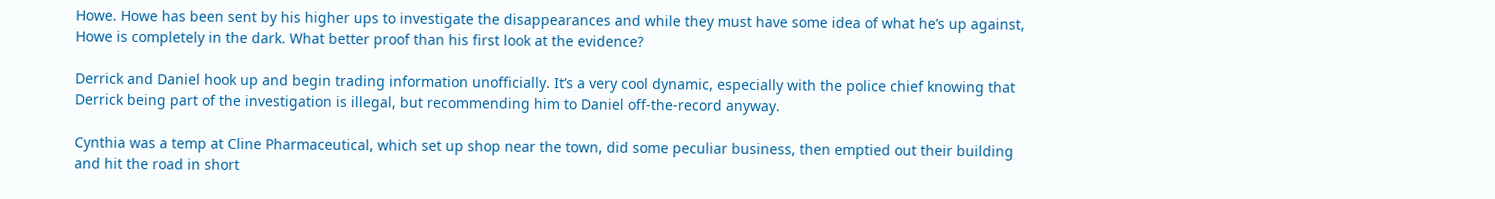Howe. Howe has been sent by his higher ups to investigate the disappearances and while they must have some idea of what he’s up against, Howe is completely in the dark. What better proof than his first look at the evidence?

Derrick and Daniel hook up and begin trading information unofficially. It’s a very cool dynamic, especially with the police chief knowing that Derrick being part of the investigation is illegal, but recommending him to Daniel off-the-record anyway.

Cynthia was a temp at Cline Pharmaceutical, which set up shop near the town, did some peculiar business, then emptied out their building and hit the road in short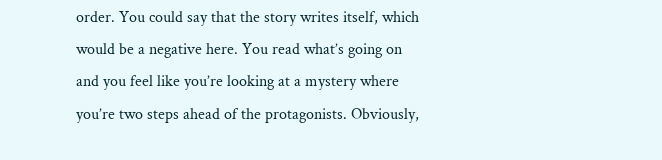order. You could say that the story writes itself, which would be a negative here. You read what’s going on and you feel like you’re looking at a mystery where you’re two steps ahead of the protagonists. Obviously,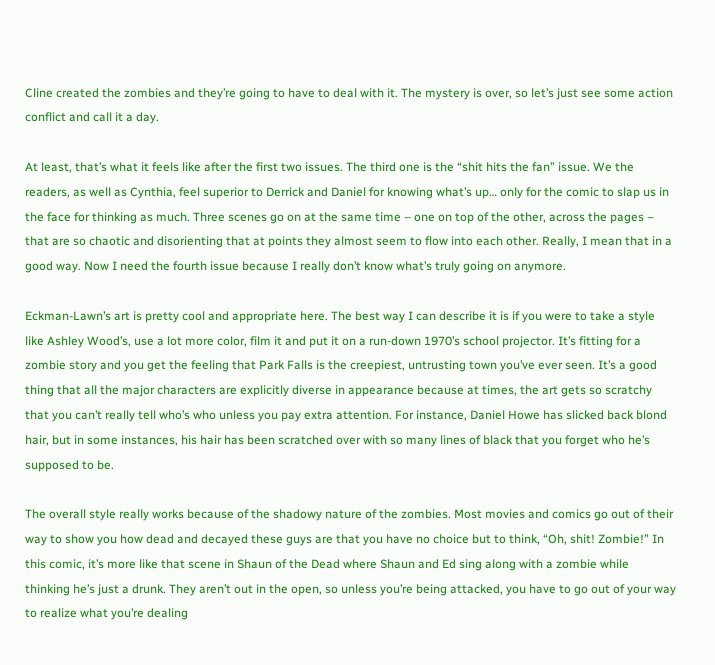Cline created the zombies and they’re going to have to deal with it. The mystery is over, so let’s just see some action conflict and call it a day.

At least, that’s what it feels like after the first two issues. The third one is the “shit hits the fan” issue. We the readers, as well as Cynthia, feel superior to Derrick and Daniel for knowing what’s up… only for the comic to slap us in the face for thinking as much. Three scenes go on at the same time – one on top of the other, across the pages – that are so chaotic and disorienting that at points they almost seem to flow into each other. Really, I mean that in a good way. Now I need the fourth issue because I really don’t know what’s truly going on anymore.

Eckman-Lawn’s art is pretty cool and appropriate here. The best way I can describe it is if you were to take a style like Ashley Wood’s, use a lot more color, film it and put it on a run-down 1970’s school projector. It’s fitting for a zombie story and you get the feeling that Park Falls is the creepiest, untrusting town you’ve ever seen. It’s a good thing that all the major characters are explicitly diverse in appearance because at times, the art gets so scratchy that you can’t really tell who’s who unless you pay extra attention. For instance, Daniel Howe has slicked back blond hair, but in some instances, his hair has been scratched over with so many lines of black that you forget who he’s supposed to be.

The overall style really works because of the shadowy nature of the zombies. Most movies and comics go out of their way to show you how dead and decayed these guys are that you have no choice but to think, “Oh, shit! Zombie!” In this comic, it’s more like that scene in Shaun of the Dead where Shaun and Ed sing along with a zombie while thinking he’s just a drunk. They aren’t out in the open, so unless you’re being attacked, you have to go out of your way to realize what you’re dealing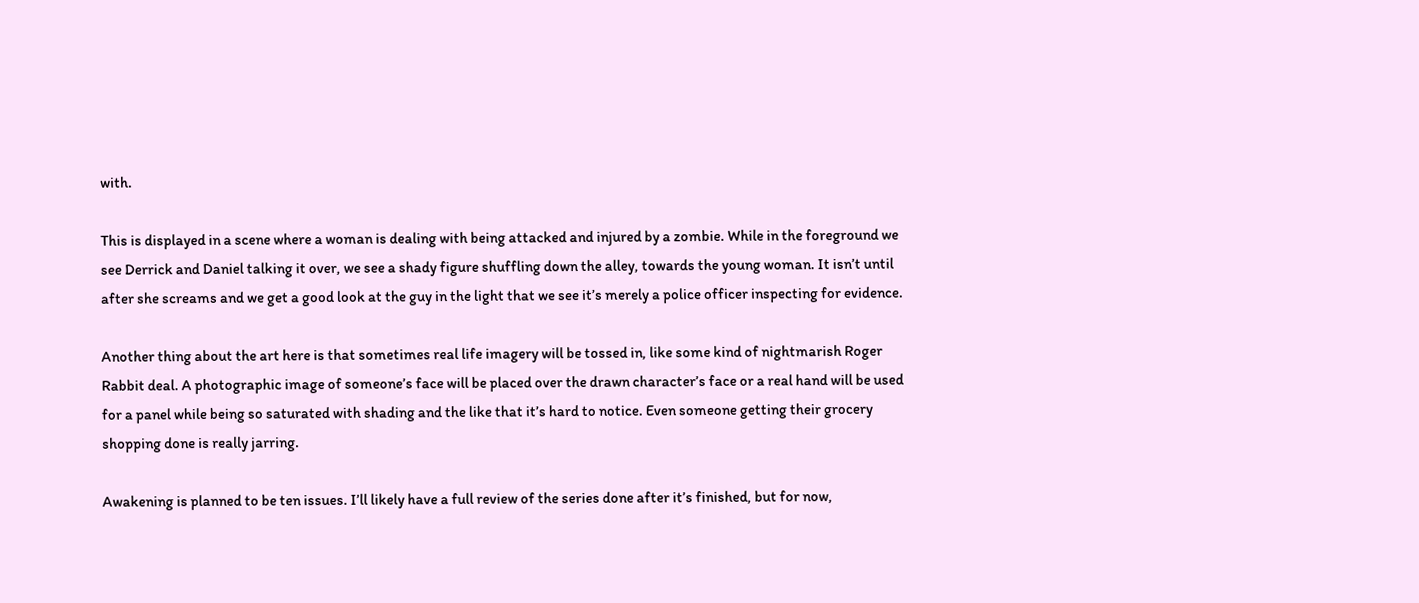with.

This is displayed in a scene where a woman is dealing with being attacked and injured by a zombie. While in the foreground we see Derrick and Daniel talking it over, we see a shady figure shuffling down the alley, towards the young woman. It isn’t until after she screams and we get a good look at the guy in the light that we see it’s merely a police officer inspecting for evidence.

Another thing about the art here is that sometimes real life imagery will be tossed in, like some kind of nightmarish Roger Rabbit deal. A photographic image of someone’s face will be placed over the drawn character’s face or a real hand will be used for a panel while being so saturated with shading and the like that it’s hard to notice. Even someone getting their grocery shopping done is really jarring.

Awakening is planned to be ten issues. I’ll likely have a full review of the series done after it’s finished, but for now,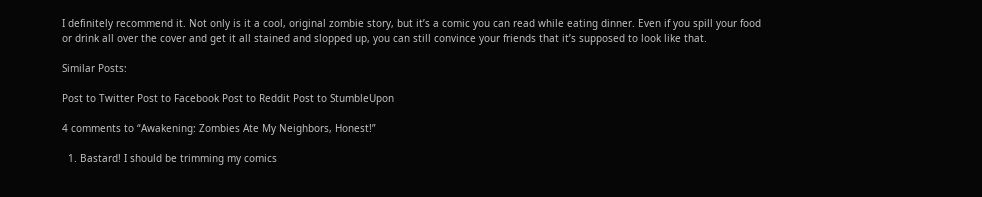I definitely recommend it. Not only is it a cool, original zombie story, but it’s a comic you can read while eating dinner. Even if you spill your food or drink all over the cover and get it all stained and slopped up, you can still convince your friends that it’s supposed to look like that.

Similar Posts:

Post to Twitter Post to Facebook Post to Reddit Post to StumbleUpon

4 comments to “Awakening: Zombies Ate My Neighbors, Honest!”

  1. Bastard! I should be trimming my comics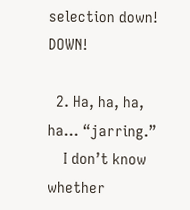selection down! DOWN!

  2. Ha, ha, ha, ha… “jarring.”
    I don’t know whether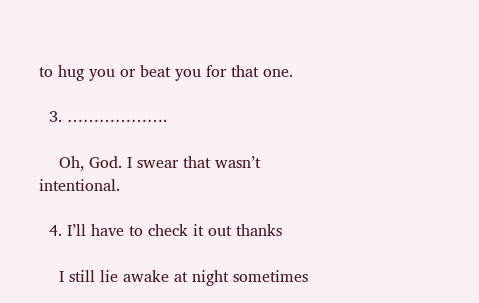to hug you or beat you for that one.

  3. ……………….

    Oh, God. I swear that wasn’t intentional.

  4. I’ll have to check it out thanks

    I still lie awake at night sometimes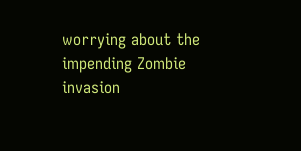worrying about the impending Zombie invasion